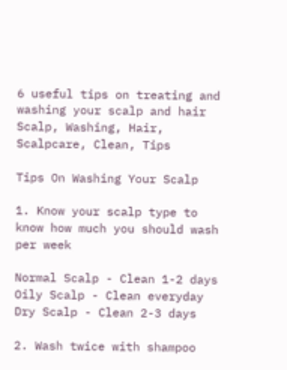6 useful tips on treating and washing your scalp and hair Scalp, Washing, Hair, Scalpcare, Clean, Tips

Tips On Washing Your Scalp

1. Know your scalp type to know how much you should wash per week

Normal Scalp - Clean 1-2 days
Oily Scalp - Clean everyday
Dry Scalp - Clean 2-3 days

2. Wash twice with shampoo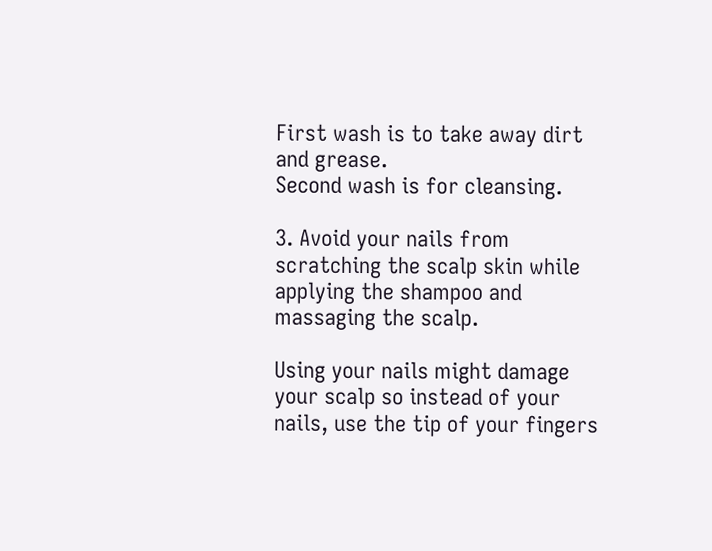First wash is to take away dirt and grease.
Second wash is for cleansing.

3. Avoid your nails from scratching the scalp skin while applying the shampoo and massaging the scalp.

Using your nails might damage your scalp so instead of your nails, use the tip of your fingers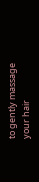to gently massage your hair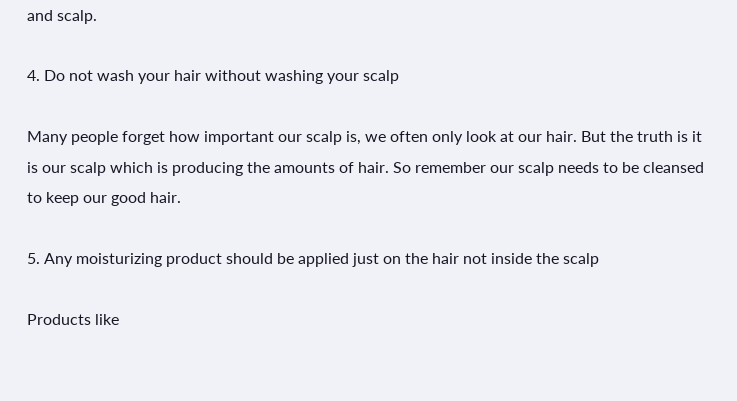and scalp.

4. Do not wash your hair without washing your scalp

Many people forget how important our scalp is, we often only look at our hair. But the truth is it is our scalp which is producing the amounts of hair. So remember our scalp needs to be cleansed to keep our good hair.

5. Any moisturizing product should be applied just on the hair not inside the scalp

Products like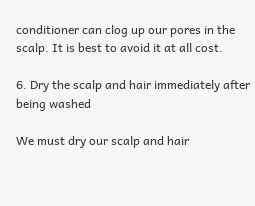conditioner can clog up our pores in the scalp. It is best to avoid it at all cost.

6. Dry the scalp and hair immediately after being washed

We must dry our scalp and hair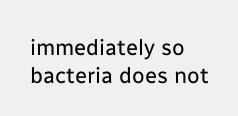immediately so bacteria does not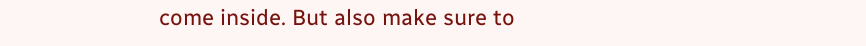come inside. But also make sure to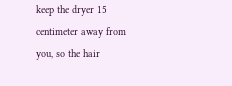keep the dryer 15 centimeter away from you, so the hair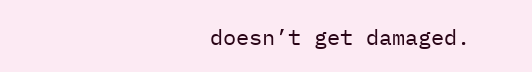doesn’t get damaged.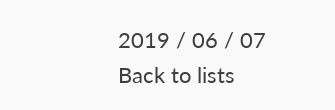2019 / 06 / 07
Back to lists